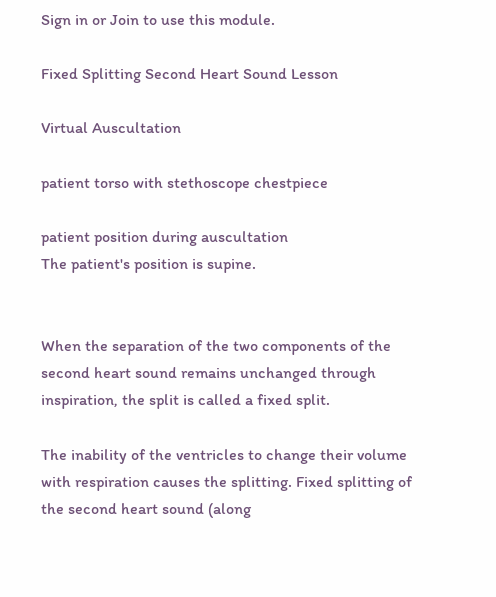Sign in or Join to use this module.

Fixed Splitting Second Heart Sound Lesson

Virtual Auscultation

patient torso with stethoscope chestpiece

patient position during auscultation
The patient's position is supine.


When the separation of the two components of the second heart sound remains unchanged through inspiration, the split is called a fixed split.

The inability of the ventricles to change their volume with respiration causes the splitting. Fixed splitting of the second heart sound (along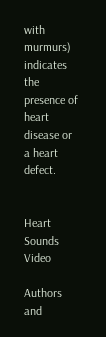with murmurs) indicates the presence of heart disease or a heart defect.


Heart Sounds Video

Authors and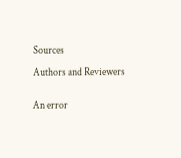Sources

Authors and Reviewers


An error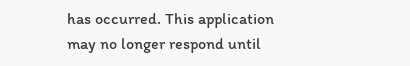has occurred. This application may no longer respond until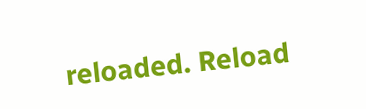reloaded. Reload